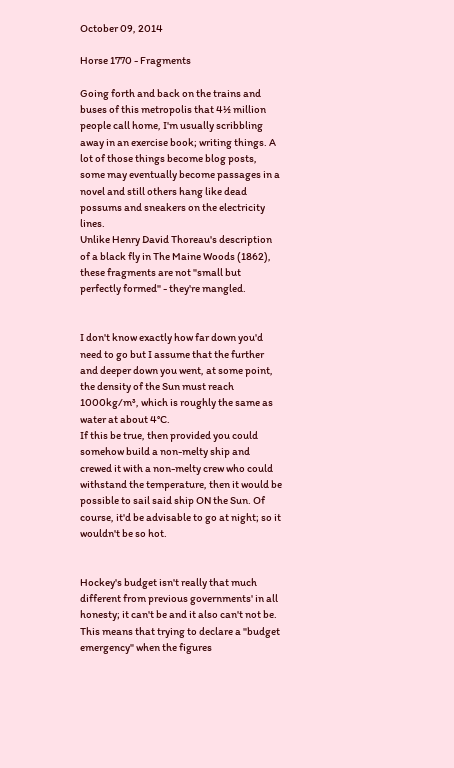October 09, 2014

Horse 1770 - Fragments

Going forth and back on the trains and buses of this metropolis that 4½ million people call home, I'm usually scribbling away in an exercise book; writing things. A lot of those things become blog posts, some may eventually become passages in a novel and still others hang like dead possums and sneakers on the electricity lines.
Unlike Henry David Thoreau's description of a black fly in The Maine Woods (1862), these fragments are not "small but perfectly formed" - they're mangled.


I don't know exactly how far down you'd need to go but I assume that the further and deeper down you went, at some point, the density of the Sun must reach 1000kg/m³, which is roughly the same as water at about 4°C.
If this be true, then provided you could somehow build a non-melty ship and crewed it with a non-melty crew who could withstand the temperature, then it would be possible to sail said ship ON the Sun. Of course, it'd be advisable to go at night; so it wouldn't be so hot.


Hockey's budget isn't really that much different from previous governments' in all honesty; it can't be and it also can't not be. This means that trying to declare a "budget emergency" when the figures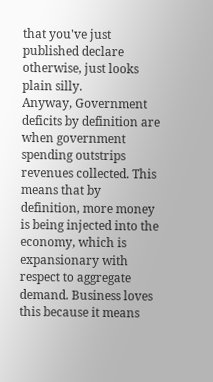that you've just published declare otherwise, just looks plain silly.
Anyway, Government deficits by definition are when government spending outstrips revenues collected. This means that by definition, more money is being injected into the economy, which is expansionary with respect to aggregate demand. Business loves this because it means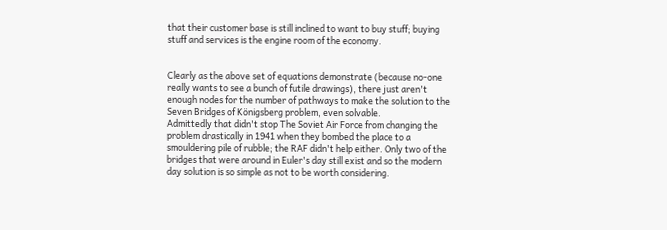that their customer base is still inclined to want to buy stuff; buying stuff and services is the engine room of the economy.


Clearly as the above set of equations demonstrate (because no-one really wants to see a bunch of futile drawings), there just aren't enough nodes for the number of pathways to make the solution to the Seven Bridges of Königsberg problem, even solvable.
Admittedly that didn't stop The Soviet Air Force from changing the problem drastically in 1941 when they bombed the place to a smouldering pile of rubble; the RAF didn't help either. Only two of the bridges that were around in Euler's day still exist and so the modern day solution is so simple as not to be worth considering.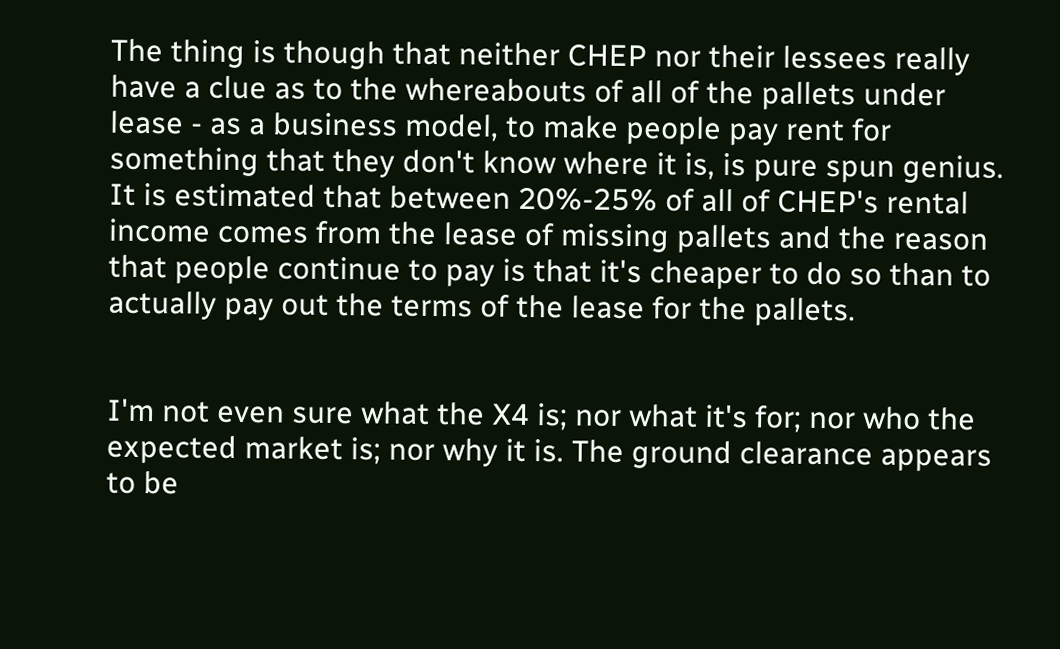The thing is though that neither CHEP nor their lessees really have a clue as to the whereabouts of all of the pallets under lease - as a business model, to make people pay rent for something that they don't know where it is, is pure spun genius. It is estimated that between 20%-25% of all of CHEP's rental income comes from the lease of missing pallets and the reason that people continue to pay is that it's cheaper to do so than to actually pay out the terms of the lease for the pallets.


I'm not even sure what the X4 is; nor what it's for; nor who the expected market is; nor why it is. The ground clearance appears to be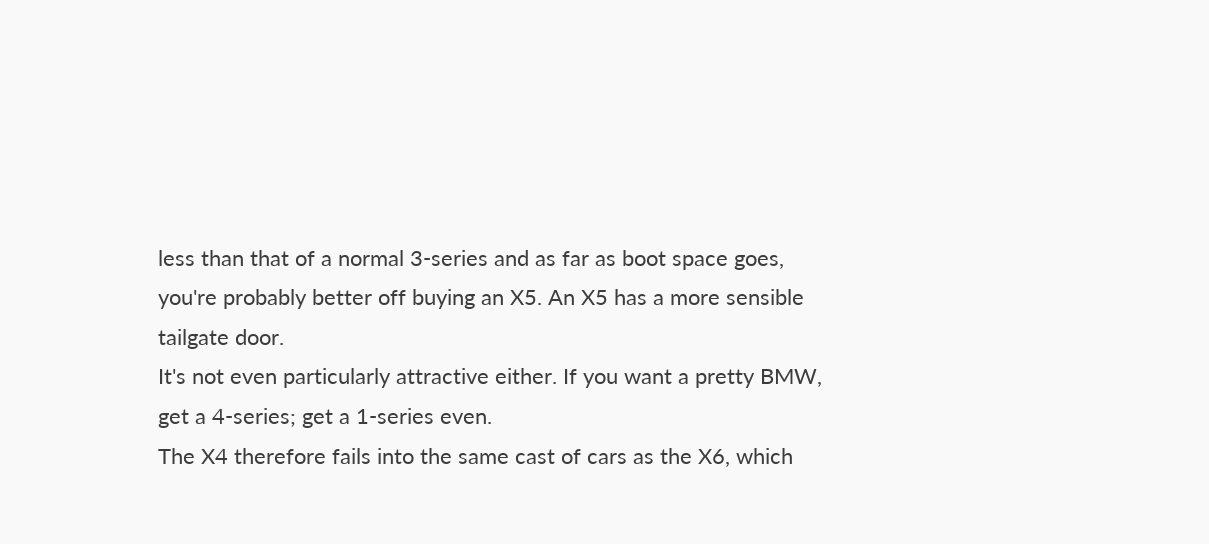less than that of a normal 3-series and as far as boot space goes, you're probably better off buying an X5. An X5 has a more sensible tailgate door.
It's not even particularly attractive either. If you want a pretty BMW, get a 4-series; get a 1-series even.
The X4 therefore fails into the same cast of cars as the X6, which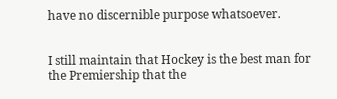have no discernible purpose whatsoever.


I still maintain that Hockey is the best man for the Premiership that the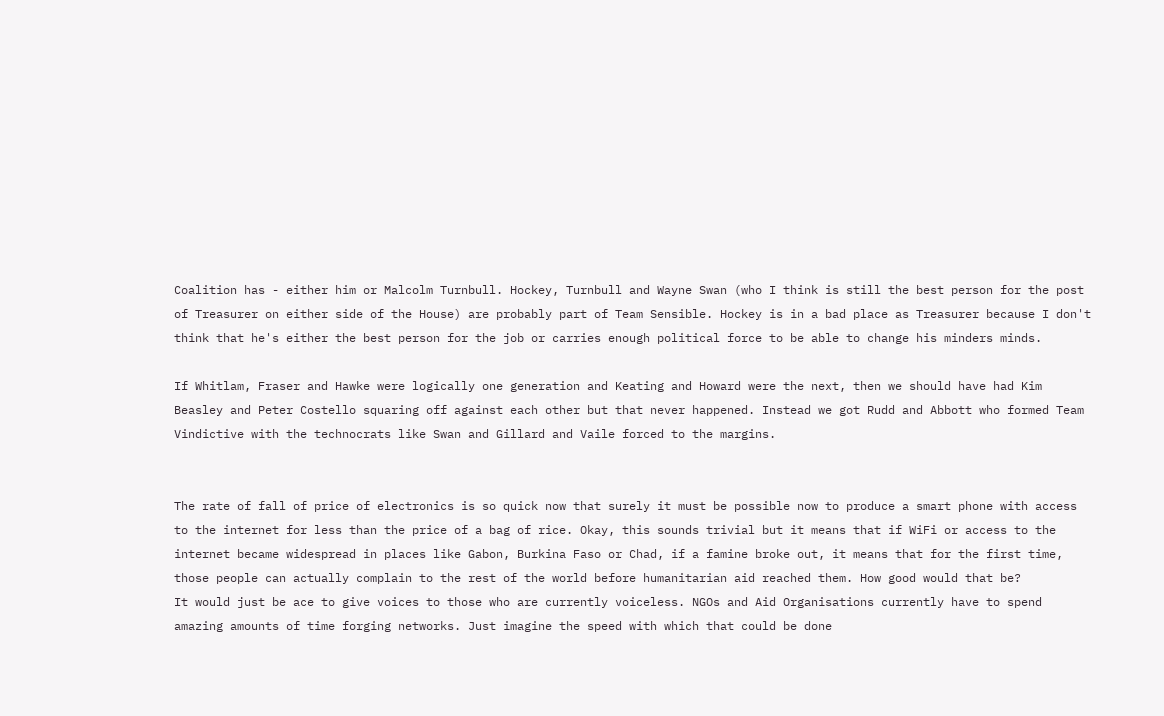Coalition has - either him or Malcolm Turnbull. Hockey, Turnbull and Wayne Swan (who I think is still the best person for the post of Treasurer on either side of the House) are probably part of Team Sensible. Hockey is in a bad place as Treasurer because I don't think that he's either the best person for the job or carries enough political force to be able to change his minders minds.

If Whitlam, Fraser and Hawke were logically one generation and Keating and Howard were the next, then we should have had Kim Beasley and Peter Costello squaring off against each other but that never happened. Instead we got Rudd and Abbott who formed Team Vindictive with the technocrats like Swan and Gillard and Vaile forced to the margins.


The rate of fall of price of electronics is so quick now that surely it must be possible now to produce a smart phone with access to the internet for less than the price of a bag of rice. Okay, this sounds trivial but it means that if WiFi or access to the internet became widespread in places like Gabon, Burkina Faso or Chad, if a famine broke out, it means that for the first time, those people can actually complain to the rest of the world before humanitarian aid reached them. How good would that be?
It would just be ace to give voices to those who are currently voiceless. NGOs and Aid Organisations currently have to spend amazing amounts of time forging networks. Just imagine the speed with which that could be done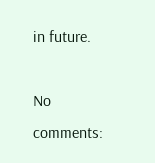in future.

No comments: